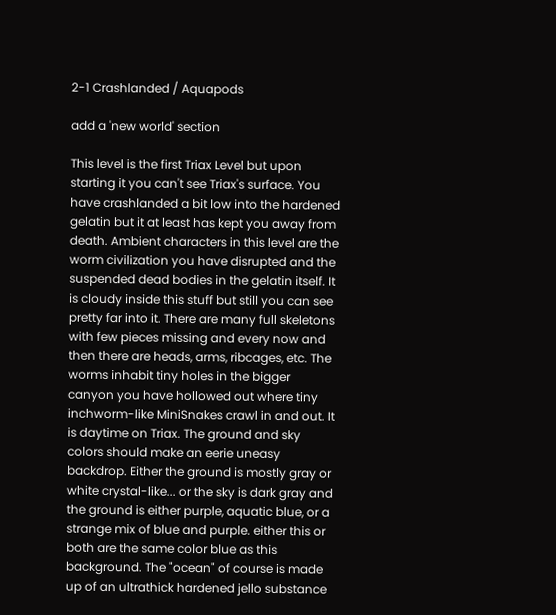2-1 Crashlanded / Aquapods

add a 'new world' section

This level is the first Triax Level but upon starting it you can't see Triax's surface. You have crashlanded a bit low into the hardened gelatin but it at least has kept you away from death. Ambient characters in this level are the worm civilization you have disrupted and the suspended dead bodies in the gelatin itself. It is cloudy inside this stuff but still you can see pretty far into it. There are many full skeletons with few pieces missing and every now and then there are heads, arms, ribcages, etc. The worms inhabit tiny holes in the bigger canyon you have hollowed out where tiny inchworm-like MiniSnakes crawl in and out. It is daytime on Triax. The ground and sky colors should make an eerie uneasy backdrop. Either the ground is mostly gray or white crystal-like... or the sky is dark gray and the ground is either purple, aquatic blue, or a strange mix of blue and purple. either this or both are the same color blue as this background. The "ocean" of course is made up of an ultrathick hardened jello substance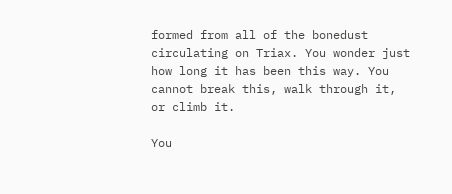formed from all of the bonedust circulating on Triax. You wonder just how long it has been this way. You cannot break this, walk through it, or climb it.

You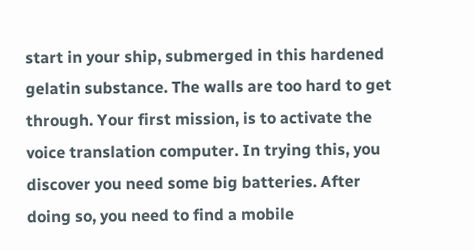start in your ship, submerged in this hardened gelatin substance. The walls are too hard to get through. Your first mission, is to activate the voice translation computer. In trying this, you discover you need some big batteries. After doing so, you need to find a mobile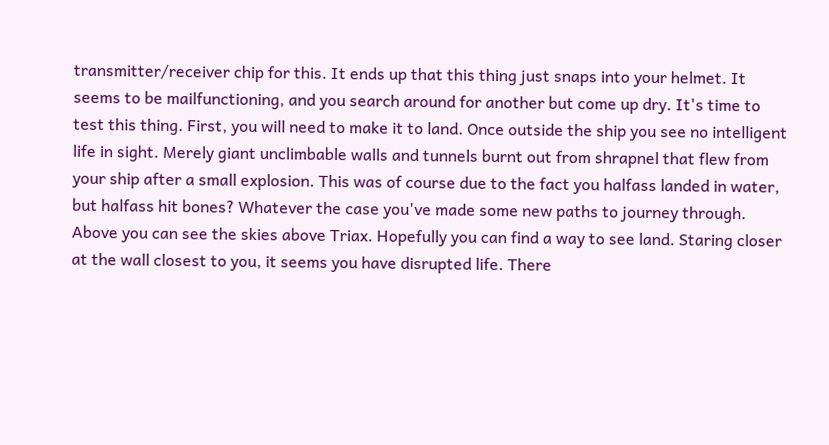transmitter/receiver chip for this. It ends up that this thing just snaps into your helmet. It seems to be mailfunctioning, and you search around for another but come up dry. It's time to test this thing. First, you will need to make it to land. Once outside the ship you see no intelligent life in sight. Merely giant unclimbable walls and tunnels burnt out from shrapnel that flew from your ship after a small explosion. This was of course due to the fact you halfass landed in water, but halfass hit bones? Whatever the case you've made some new paths to journey through. Above you can see the skies above Triax. Hopefully you can find a way to see land. Staring closer at the wall closest to you, it seems you have disrupted life. There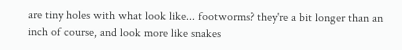are tiny holes with what look like... footworms? they're a bit longer than an inch of course, and look more like snakes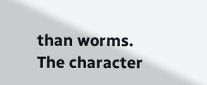than worms. The character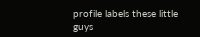profile labels these little guys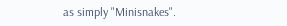as simply "Minisnakes".